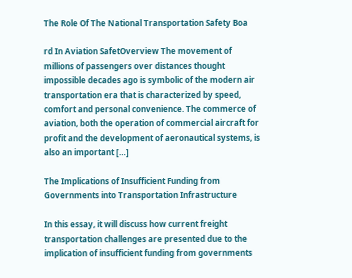The Role Of The National Transportation Safety Boa

rd In Aviation SafetOverview The movement of millions of passengers over distances thought impossible decades ago is symbolic of the modern air transportation era that is characterized by speed, comfort and personal convenience. The commerce of aviation, both the operation of commercial aircraft for profit and the development of aeronautical systems, is also an important […]

The Implications of Insufficient Funding from Governments into Transportation Infrastructure

In this essay, it will discuss how current freight transportation challenges are presented due to the implication of insufficient funding from governments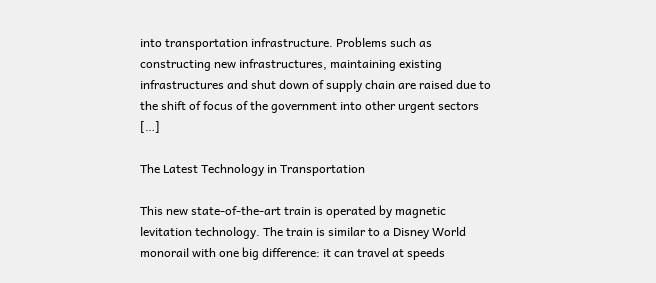into transportation infrastructure. Problems such as constructing new infrastructures, maintaining existing infrastructures and shut down of supply chain are raised due to the shift of focus of the government into other urgent sectors […]

The Latest Technology in Transportation

This new state-of-the-art train is operated by magnetic levitation technology. The train is similar to a Disney World monorail with one big difference: it can travel at speeds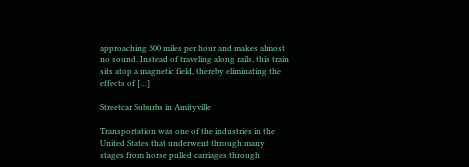approaching 300 miles per hour and makes almost no sound. Instead of traveling along rails, this train sits atop a magnetic field, thereby eliminating the effects of […]

Streetcar Suburbs in Amityville

Transportation was one of the industries in the United States that underwent through many stages from horse pulled carriages through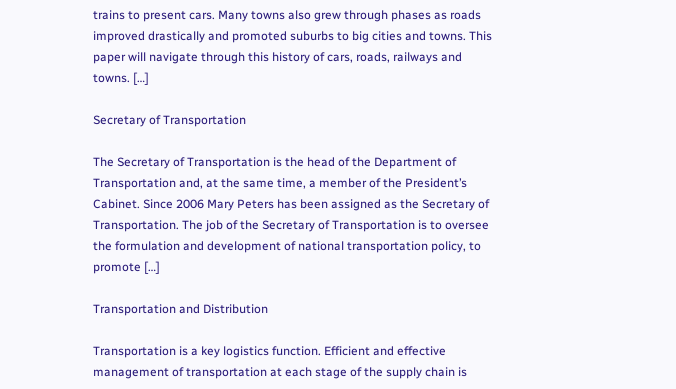trains to present cars. Many towns also grew through phases as roads improved drastically and promoted suburbs to big cities and towns. This paper will navigate through this history of cars, roads, railways and towns. […]

Secretary of Transportation

The Secretary of Transportation is the head of the Department of Transportation and, at the same time, a member of the President’s Cabinet. Since 2006 Mary Peters has been assigned as the Secretary of Transportation. The job of the Secretary of Transportation is to oversee the formulation and development of national transportation policy, to promote […]

Transportation and Distribution

Transportation is a key logistics function. Efficient and effective management of transportation at each stage of the supply chain is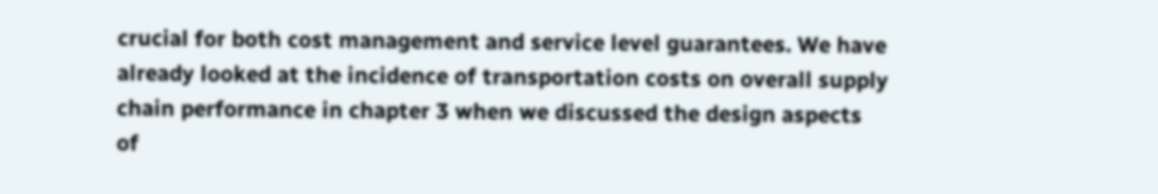crucial for both cost management and service level guarantees. We have already looked at the incidence of transportation costs on overall supply chain performance in chapter 3 when we discussed the design aspects of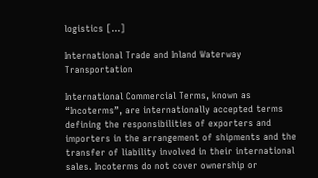logistics […]

International Trade and Inland Waterway Transportation

International Commercial Terms, known as “Incoterms”, are internationally accepted terms defining the responsibilities of exporters and importers in the arrangement of shipments and the transfer of liability involved in their international sales. Incoterms do not cover ownership or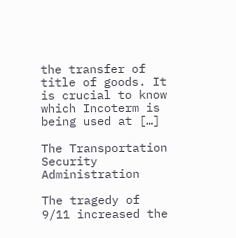the transfer of title of goods. It is crucial to know which Incoterm is being used at […]

The Transportation Security Administration

The tragedy of 9/11 increased the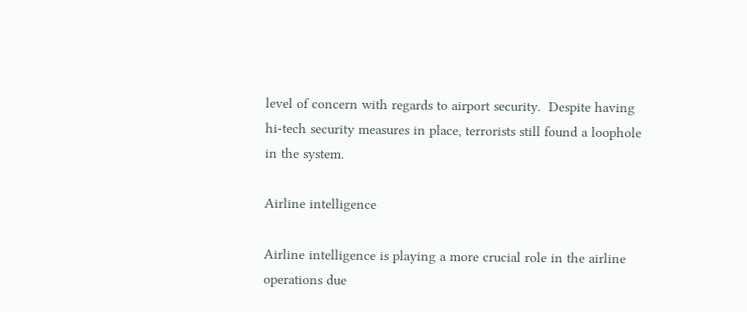level of concern with regards to airport security.  Despite having hi-tech security measures in place, terrorists still found a loophole in the system.

Airline intelligence

Airline intelligence is playing a more crucial role in the airline operations due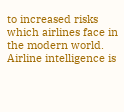to increased risks which airlines face in the modern world.  Airline intelligence is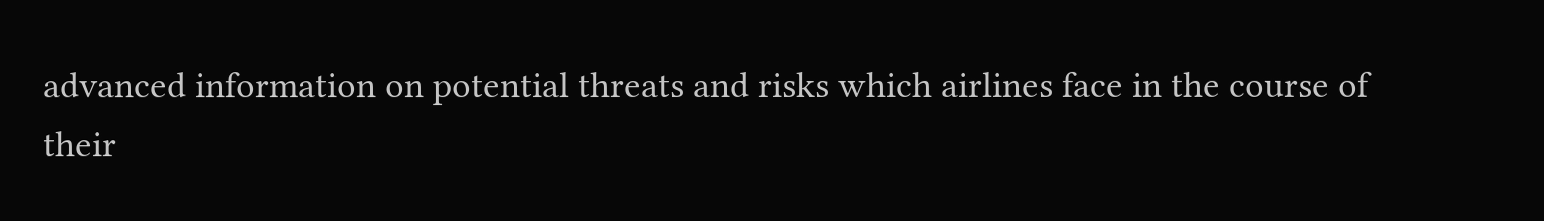advanced information on potential threats and risks which airlines face in the course of their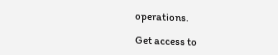operations.

Get access to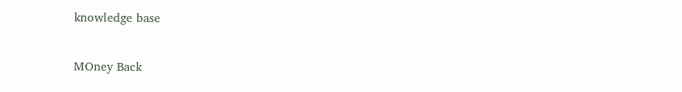knowledge base

MOney Back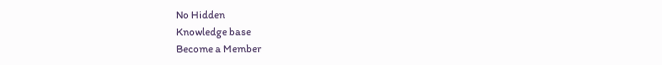No Hidden
Knowledge base
Become a Member